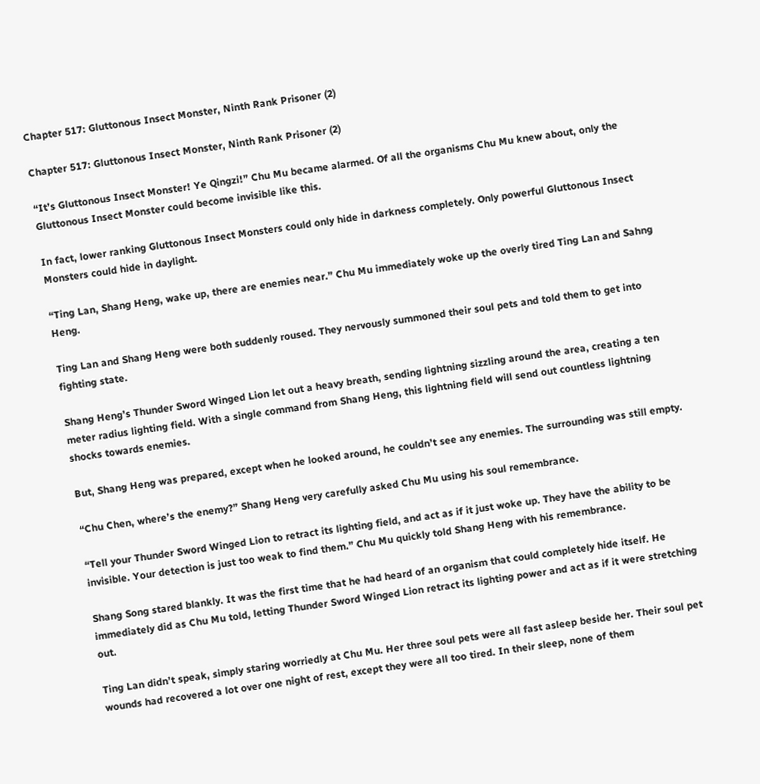Chapter 517: Gluttonous Insect Monster, Ninth Rank Prisoner (2)

Chapter 517: Gluttonous Insect Monster, Ninth Rank Prisoner (2)

“It’s Gluttonous Insect Monster! Ye Qingzi!” Chu Mu became alarmed. Of all the organisms Chu Mu knew about, only the Gluttonous Insect Monster could become invisible like this.

In fact, lower ranking Gluttonous Insect Monsters could only hide in darkness completely. Only powerful Gluttonous Insect Monsters could hide in daylight.

“Ting Lan, Shang Heng, wake up, there are enemies near.” Chu Mu immediately woke up the overly tired Ting Lan and Sahng Heng.

Ting Lan and Shang Heng were both suddenly roused. They nervously summoned their soul pets and told them to get into fighting state.

Shang Heng’s Thunder Sword Winged Lion let out a heavy breath, sending lightning sizzling around the area, creating a ten meter radius lighting field. With a single command from Shang Heng, this lightning field will send out countless lightning shocks towards enemies.

But, Shang Heng was prepared, except when he looked around, he couldn’t see any enemies. The surrounding was still empty.

“Chu Chen, where’s the enemy?” Shang Heng very carefully asked Chu Mu using his soul remembrance.

“Tell your Thunder Sword Winged Lion to retract its lighting field, and act as if it just woke up. They have the ability to be invisible. Your detection is just too weak to find them.” Chu Mu quickly told Shang Heng with his remembrance.

Shang Song stared blankly. It was the first time that he had heard of an organism that could completely hide itself. He immediately did as Chu Mu told, letting Thunder Sword Winged Lion retract its lighting power and act as if it were stretching out.

Ting Lan didn’t speak, simply staring worriedly at Chu Mu. Her three soul pets were all fast asleep beside her. Their soul pet wounds had recovered a lot over one night of rest, except they were all too tired. In their sleep, none of them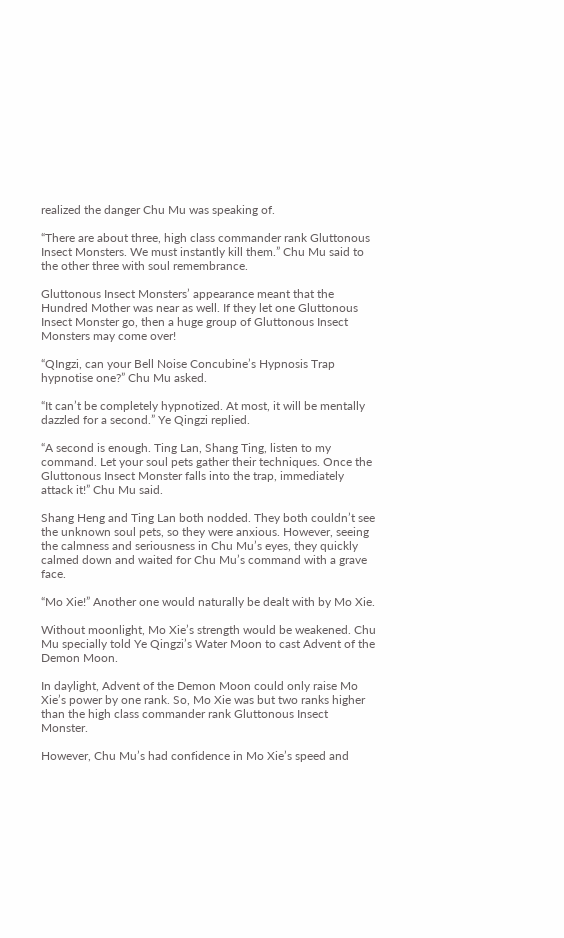realized the danger Chu Mu was speaking of.

“There are about three, high class commander rank Gluttonous Insect Monsters. We must instantly kill them.” Chu Mu said to the other three with soul remembrance.

Gluttonous Insect Monsters’ appearance meant that the Hundred Mother was near as well. If they let one Gluttonous Insect Monster go, then a huge group of Gluttonous Insect Monsters may come over!

“QIngzi, can your Bell Noise Concubine’s Hypnosis Trap hypnotise one?” Chu Mu asked.

“It can’t be completely hypnotized. At most, it will be mentally dazzled for a second.” Ye Qingzi replied.

“A second is enough. Ting Lan, Shang Ting, listen to my command. Let your soul pets gather their techniques. Once the Gluttonous Insect Monster falls into the trap, immediately attack it!” Chu Mu said.

Shang Heng and Ting Lan both nodded. They both couldn’t see the unknown soul pets, so they were anxious. However, seeing the calmness and seriousness in Chu Mu’s eyes, they quickly calmed down and waited for Chu Mu’s command with a grave face.

“Mo Xie!” Another one would naturally be dealt with by Mo Xie.

Without moonlight, Mo Xie’s strength would be weakened. Chu Mu specially told Ye Qingzi’s Water Moon to cast Advent of the Demon Moon.

In daylight, Advent of the Demon Moon could only raise Mo Xie’s power by one rank. So, Mo Xie was but two ranks higher than the high class commander rank Gluttonous Insect Monster.

However, Chu Mu’s had confidence in Mo Xie’s speed and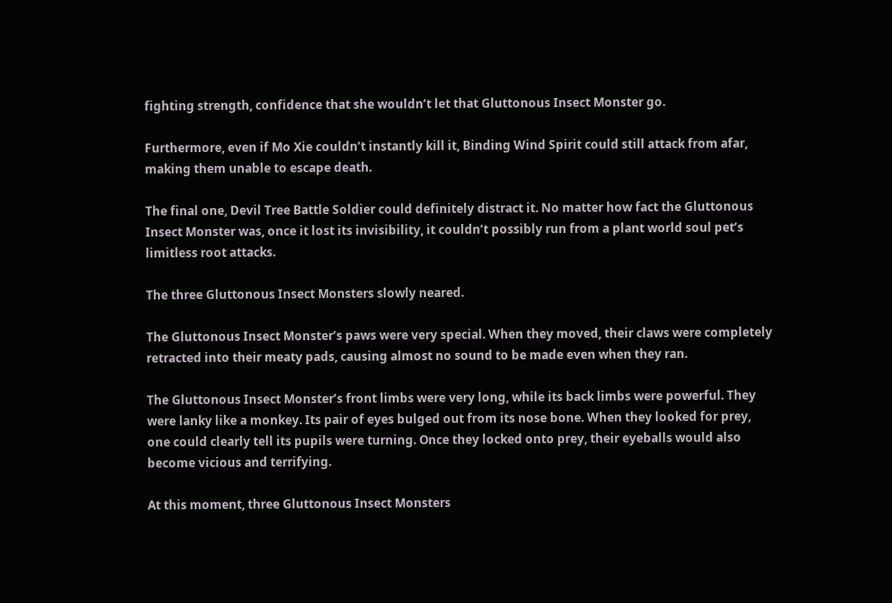fighting strength, confidence that she wouldn’t let that Gluttonous Insect Monster go.

Furthermore, even if Mo Xie couldn’t instantly kill it, Binding Wind Spirit could still attack from afar, making them unable to escape death.

The final one, Devil Tree Battle Soldier could definitely distract it. No matter how fact the Gluttonous Insect Monster was, once it lost its invisibility, it couldn’t possibly run from a plant world soul pet’s limitless root attacks.

The three Gluttonous Insect Monsters slowly neared.

The Gluttonous Insect Monster’s paws were very special. When they moved, their claws were completely retracted into their meaty pads, causing almost no sound to be made even when they ran.

The Gluttonous Insect Monster’s front limbs were very long, while its back limbs were powerful. They were lanky like a monkey. Its pair of eyes bulged out from its nose bone. When they looked for prey, one could clearly tell its pupils were turning. Once they locked onto prey, their eyeballs would also become vicious and terrifying.

At this moment, three Gluttonous Insect Monsters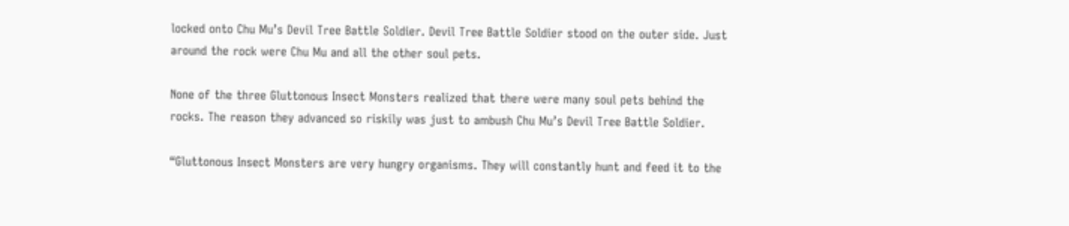locked onto Chu Mu’s Devil Tree Battle Soldier. Devil Tree Battle Soldier stood on the outer side. Just around the rock were Chu Mu and all the other soul pets.

None of the three Gluttonous Insect Monsters realized that there were many soul pets behind the rocks. The reason they advanced so riskily was just to ambush Chu Mu’s Devil Tree Battle Soldier.

“Gluttonous Insect Monsters are very hungry organisms. They will constantly hunt and feed it to the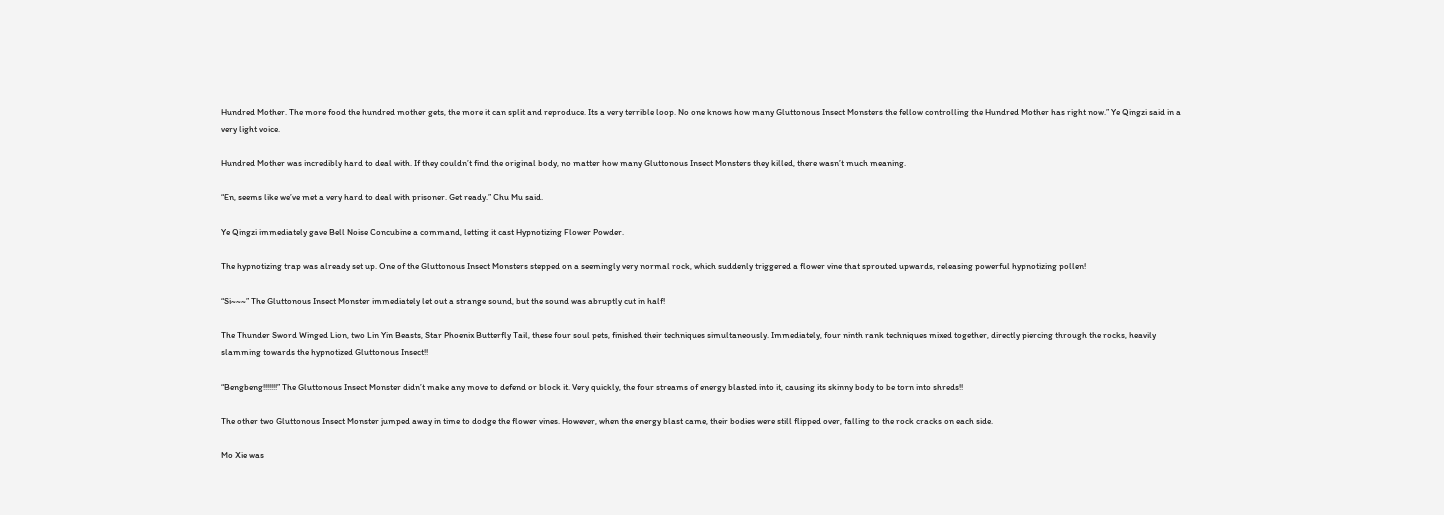Hundred Mother. The more food the hundred mother gets, the more it can split and reproduce. Its a very terrible loop. No one knows how many Gluttonous Insect Monsters the fellow controlling the Hundred Mother has right now.” Ye Qingzi said in a very light voice.

Hundred Mother was incredibly hard to deal with. If they couldn’t find the original body, no matter how many Gluttonous Insect Monsters they killed, there wasn’t much meaning.

“En, seems like we’ve met a very hard to deal with prisoner. Get ready.” Chu Mu said.

Ye Qingzi immediately gave Bell Noise Concubine a command, letting it cast Hypnotizing Flower Powder.

The hypnotizing trap was already set up. One of the Gluttonous Insect Monsters stepped on a seemingly very normal rock, which suddenly triggered a flower vine that sprouted upwards, releasing powerful hypnotizing pollen!

“Si~~~” The Gluttonous Insect Monster immediately let out a strange sound, but the sound was abruptly cut in half!

The Thunder Sword Winged Lion, two Lin Yin Beasts, Star Phoenix Butterfly Tail, these four soul pets, finished their techniques simultaneously. Immediately, four ninth rank techniques mixed together, directly piercing through the rocks, heavily slamming towards the hypnotized Gluttonous Insect!!

“Bengbeng!!!!!!!” The Gluttonous Insect Monster didn’t make any move to defend or block it. Very quickly, the four streams of energy blasted into it, causing its skinny body to be torn into shreds!!

The other two Gluttonous Insect Monster jumped away in time to dodge the flower vines. However, when the energy blast came, their bodies were still flipped over, falling to the rock cracks on each side.

Mo Xie was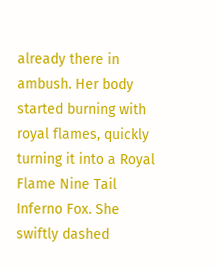already there in ambush. Her body started burning with royal flames, quickly turning it into a Royal Flame Nine Tail Inferno Fox. She swiftly dashed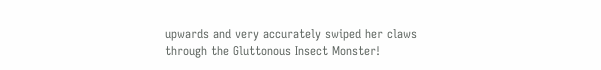upwards and very accurately swiped her claws through the Gluttonous Insect Monster!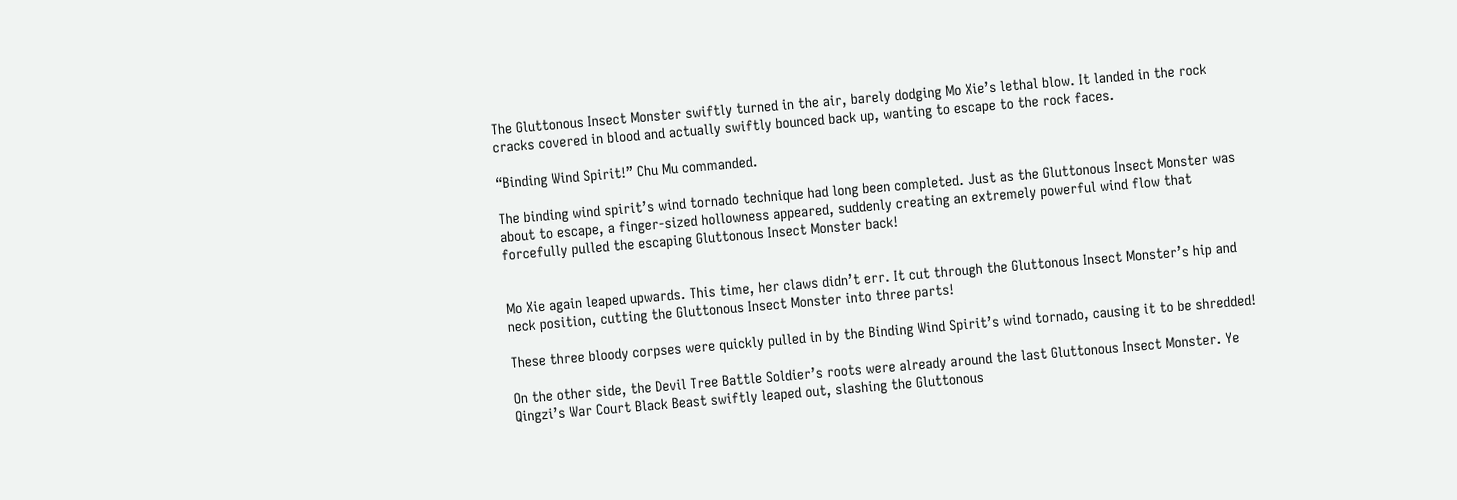The Gluttonous Insect Monster swiftly turned in the air, barely dodging Mo Xie’s lethal blow. It landed in the rock cracks covered in blood and actually swiftly bounced back up, wanting to escape to the rock faces.

“Binding Wind Spirit!” Chu Mu commanded.

The binding wind spirit’s wind tornado technique had long been completed. Just as the Gluttonous Insect Monster was about to escape, a finger-sized hollowness appeared, suddenly creating an extremely powerful wind flow that forcefully pulled the escaping Gluttonous Insect Monster back!


Mo Xie again leaped upwards. This time, her claws didn’t err. It cut through the Gluttonous Insect Monster’s hip and neck position, cutting the Gluttonous Insect Monster into three parts!

These three bloody corpses were quickly pulled in by the Binding Wind Spirit’s wind tornado, causing it to be shredded!

On the other side, the Devil Tree Battle Soldier’s roots were already around the last Gluttonous Insect Monster. Ye Qingzi’s War Court Black Beast swiftly leaped out, slashing the Gluttonous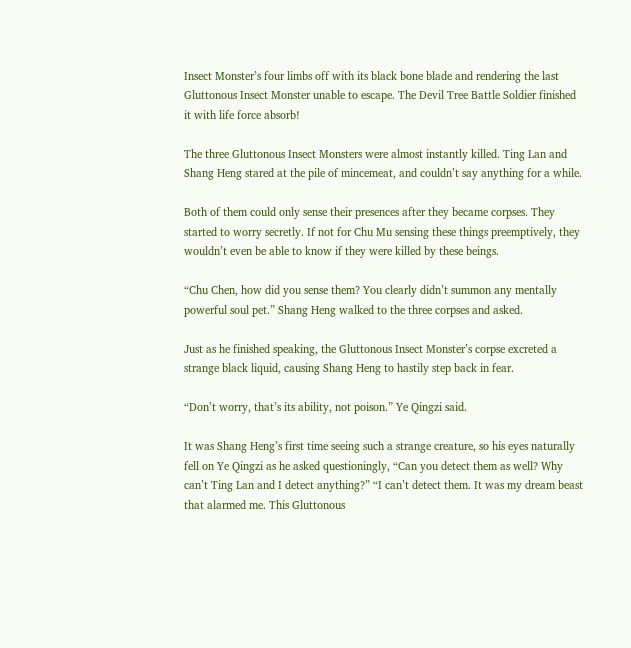Insect Monster’s four limbs off with its black bone blade and rendering the last Gluttonous Insect Monster unable to escape. The Devil Tree Battle Soldier finished it with life force absorb!

The three Gluttonous Insect Monsters were almost instantly killed. Ting Lan and Shang Heng stared at the pile of mincemeat, and couldn’t say anything for a while.

Both of them could only sense their presences after they became corpses. They started to worry secretly. If not for Chu Mu sensing these things preemptively, they wouldn’t even be able to know if they were killed by these beings.

“Chu Chen, how did you sense them? You clearly didn’t summon any mentally powerful soul pet.” Shang Heng walked to the three corpses and asked.

Just as he finished speaking, the Gluttonous Insect Monster’s corpse excreted a strange black liquid, causing Shang Heng to hastily step back in fear.

“Don’t worry, that’s its ability, not poison.” Ye Qingzi said.

It was Shang Heng’s first time seeing such a strange creature, so his eyes naturally fell on Ye Qingzi as he asked questioningly, “Can you detect them as well? Why can’t Ting Lan and I detect anything?” “I can’t detect them. It was my dream beast that alarmed me. This Gluttonous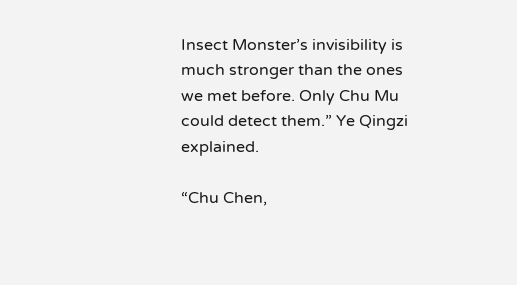Insect Monster’s invisibility is much stronger than the ones we met before. Only Chu Mu could detect them.” Ye Qingzi explained.

“Chu Chen,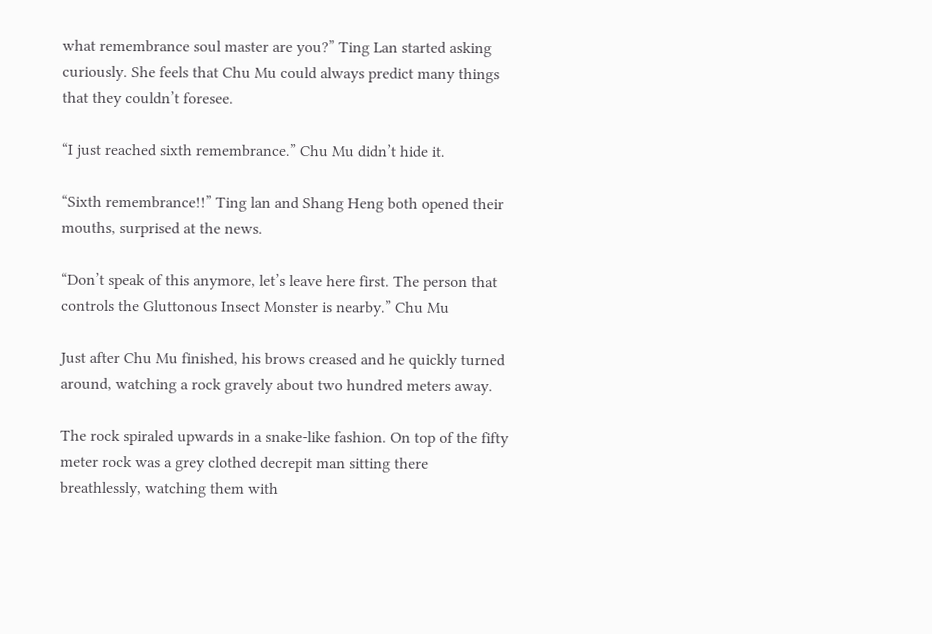what remembrance soul master are you?” Ting Lan started asking curiously. She feels that Chu Mu could always predict many things that they couldn’t foresee.

“I just reached sixth remembrance.” Chu Mu didn’t hide it.

“Sixth remembrance!!” Ting lan and Shang Heng both opened their mouths, surprised at the news.

“Don’t speak of this anymore, let’s leave here first. The person that controls the Gluttonous Insect Monster is nearby.” Chu Mu

Just after Chu Mu finished, his brows creased and he quickly turned around, watching a rock gravely about two hundred meters away.

The rock spiraled upwards in a snake-like fashion. On top of the fifty meter rock was a grey clothed decrepit man sitting there breathlessly, watching them with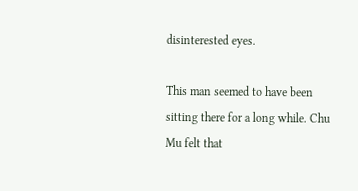disinterested eyes.

This man seemed to have been sitting there for a long while. Chu Mu felt that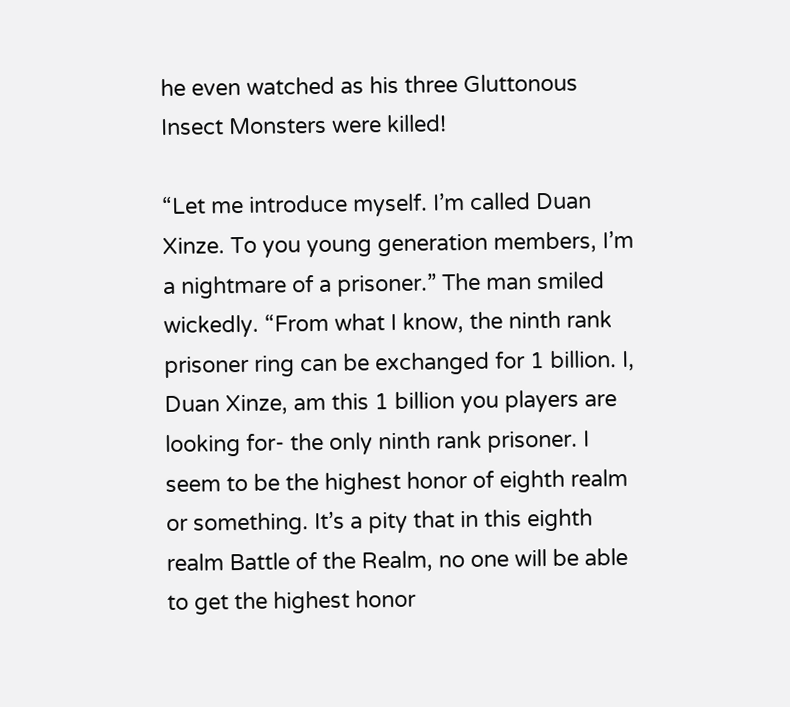he even watched as his three Gluttonous Insect Monsters were killed!

“Let me introduce myself. I’m called Duan Xinze. To you young generation members, I’m a nightmare of a prisoner.” The man smiled wickedly. “From what I know, the ninth rank prisoner ring can be exchanged for 1 billion. I, Duan Xinze, am this 1 billion you players are looking for- the only ninth rank prisoner. I seem to be the highest honor of eighth realm or something. It’s a pity that in this eighth realm Battle of the Realm, no one will be able to get the highest honor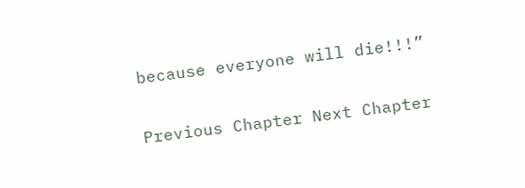because everyone will die!!!”

Previous Chapter Next Chapter